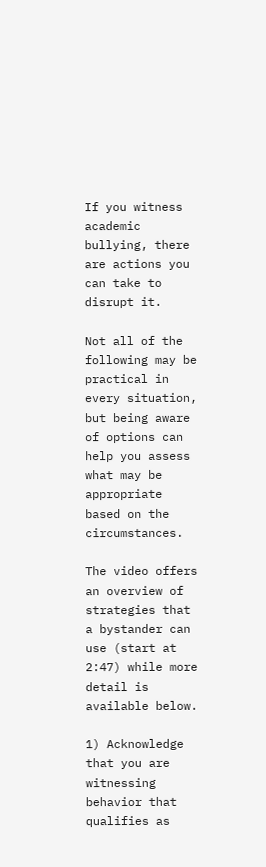If you witness academic bullying, there are actions you can take to disrupt it.

Not all of the following may be practical in every situation, but being aware of options can help you assess what may be appropriate based on the circumstances.

The video offers an overview of strategies that a bystander can use (start at 2:47) while more detail is available below.

1) Acknowledge that you are witnessing behavior that qualifies as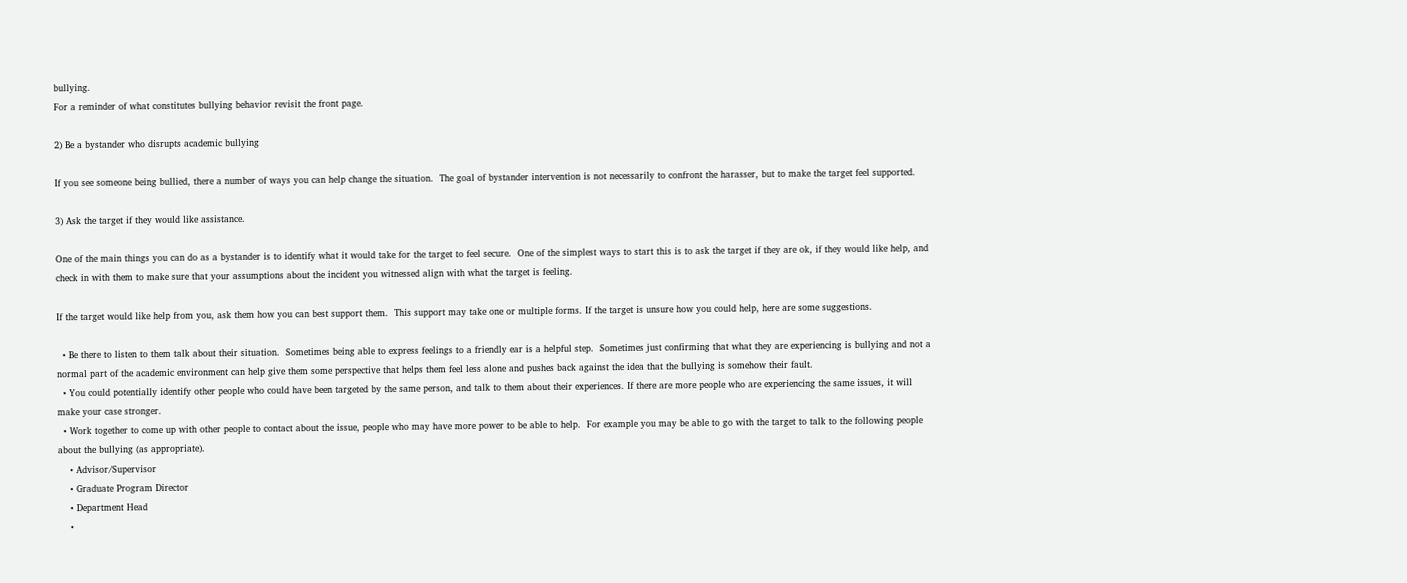bullying.
For a reminder of what constitutes bullying behavior revisit the front page.

2) Be a bystander who disrupts academic bullying

If you see someone being bullied, there a number of ways you can help change the situation.  The goal of bystander intervention is not necessarily to confront the harasser, but to make the target feel supported.

3) Ask the target if they would like assistance.

One of the main things you can do as a bystander is to identify what it would take for the target to feel secure.  One of the simplest ways to start this is to ask the target if they are ok, if they would like help, and check in with them to make sure that your assumptions about the incident you witnessed align with what the target is feeling.

If the target would like help from you, ask them how you can best support them.  This support may take one or multiple forms. If the target is unsure how you could help, here are some suggestions.

  • Be there to listen to them talk about their situation.  Sometimes being able to express feelings to a friendly ear is a helpful step.  Sometimes just confirming that what they are experiencing is bullying and not a normal part of the academic environment can help give them some perspective that helps them feel less alone and pushes back against the idea that the bullying is somehow their fault.
  • You could potentially identify other people who could have been targeted by the same person, and talk to them about their experiences. If there are more people who are experiencing the same issues, it will make your case stronger.
  • Work together to come up with other people to contact about the issue, people who may have more power to be able to help.  For example you may be able to go with the target to talk to the following people about the bullying (as appropriate).
    • Advisor/Supervisor
    • Graduate Program Director
    • Department Head
    •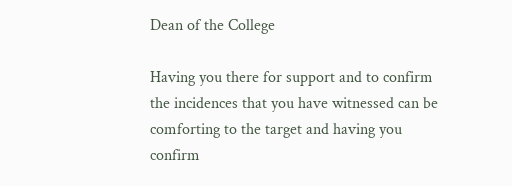Dean of the College

Having you there for support and to confirm the incidences that you have witnessed can be comforting to the target and having you confirm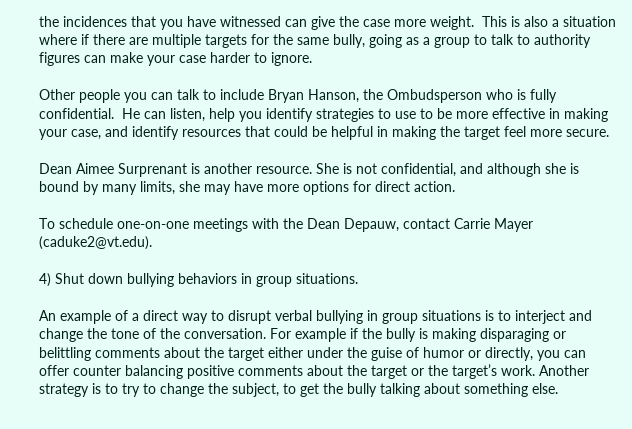the incidences that you have witnessed can give the case more weight.  This is also a situation where if there are multiple targets for the same bully, going as a group to talk to authority figures can make your case harder to ignore.

Other people you can talk to include Bryan Hanson, the Ombudsperson who is fully confidential.  He can listen, help you identify strategies to use to be more effective in making your case, and identify resources that could be helpful in making the target feel more secure.

Dean Aimee Surprenant is another resource. She is not confidential, and although she is bound by many limits, she may have more options for direct action.

To schedule one-on-one meetings with the Dean Depauw, contact Carrie Mayer (caduke2@vt.edu).

4) Shut down bullying behaviors in group situations.

An example of a direct way to disrupt verbal bullying in group situations is to interject and change the tone of the conversation. For example if the bully is making disparaging or belittling comments about the target either under the guise of humor or directly, you can offer counter balancing positive comments about the target or the target’s work. Another strategy is to try to change the subject, to get the bully talking about something else.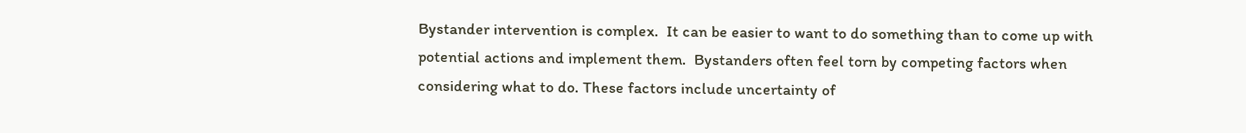Bystander intervention is complex.  It can be easier to want to do something than to come up with potential actions and implement them.  Bystanders often feel torn by competing factors when considering what to do. These factors include uncertainty of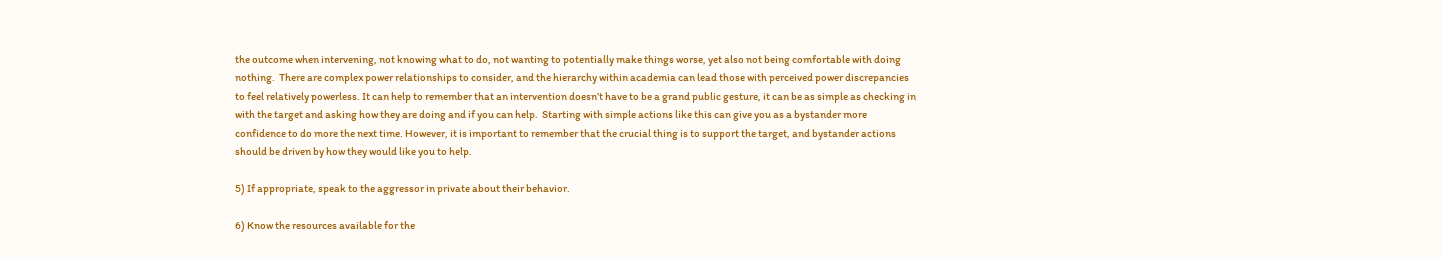the outcome when intervening, not knowing what to do, not wanting to potentially make things worse, yet also not being comfortable with doing nothing.  There are complex power relationships to consider, and the hierarchy within academia can lead those with perceived power discrepancies to feel relatively powerless. It can help to remember that an intervention doesn’t have to be a grand public gesture, it can be as simple as checking in with the target and asking how they are doing and if you can help.  Starting with simple actions like this can give you as a bystander more confidence to do more the next time. However, it is important to remember that the crucial thing is to support the target, and bystander actions should be driven by how they would like you to help.

5) If appropriate, speak to the aggressor in private about their behavior.

6) Know the resources available for the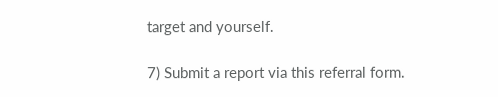target and yourself.

7) Submit a report via this referral form.